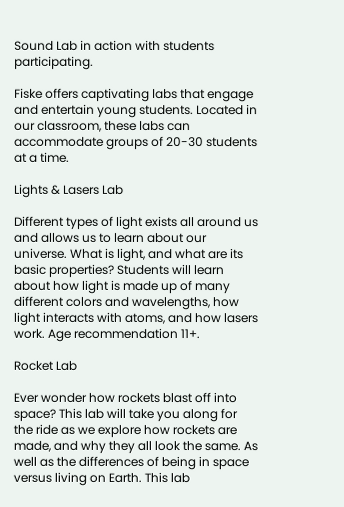Sound Lab in action with students participating.

Fiske offers captivating labs that engage and entertain young students. Located in our classroom, these labs can accommodate groups of 20-30 students at a time.

Lights & Lasers Lab

Different types of light exists all around us and allows us to learn about our universe. What is light, and what are its basic properties? Students will learn about how light is made up of many different colors and wavelengths, how light interacts with atoms, and how lasers work. Age recommendation 11+.

Rocket Lab

Ever wonder how rockets blast off into space? This lab will take you along for the ride as we explore how rockets are made, and why they all look the same. As well as the differences of being in space versus living on Earth. This lab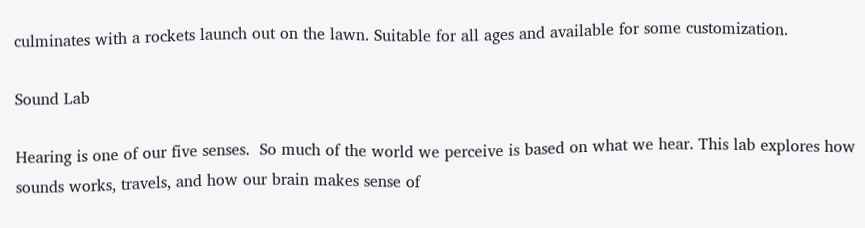culminates with a rockets launch out on the lawn. Suitable for all ages and available for some customization.

Sound Lab

Hearing is one of our five senses.  So much of the world we perceive is based on what we hear. This lab explores how sounds works, travels, and how our brain makes sense of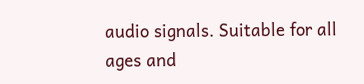audio signals. Suitable for all ages and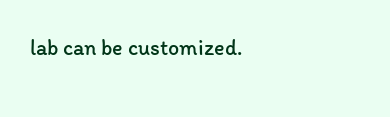lab can be customized.